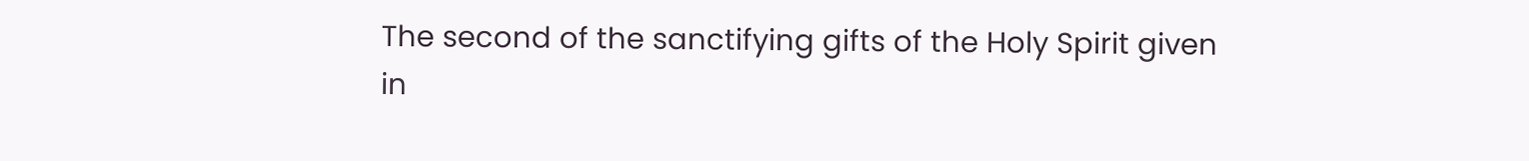The second of the sanctifying gifts of the Holy Spirit given in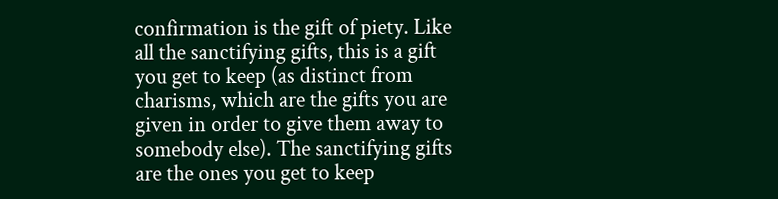confirmation is the gift of piety. Like all the sanctifying gifts, this is a gift you get to keep (as distinct from charisms, which are the gifts you are given in order to give them away to somebody else). The sanctifying gifts are the ones you get to keep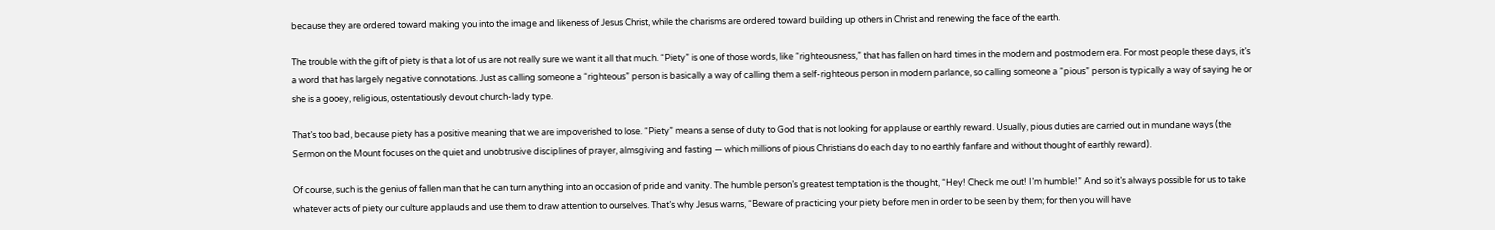because they are ordered toward making you into the image and likeness of Jesus Christ, while the charisms are ordered toward building up others in Christ and renewing the face of the earth.

The trouble with the gift of piety is that a lot of us are not really sure we want it all that much. “Piety” is one of those words, like “righteousness,” that has fallen on hard times in the modern and postmodern era. For most people these days, it’s a word that has largely negative connotations. Just as calling someone a “righteous” person is basically a way of calling them a self-righteous person in modern parlance, so calling someone a “pious” person is typically a way of saying he or she is a gooey, religious, ostentatiously devout church-lady type.

That’s too bad, because piety has a positive meaning that we are impoverished to lose. “Piety” means a sense of duty to God that is not looking for applause or earthly reward. Usually, pious duties are carried out in mundane ways (the Sermon on the Mount focuses on the quiet and unobtrusive disciplines of prayer, almsgiving and fasting — which millions of pious Christians do each day to no earthly fanfare and without thought of earthly reward).

Of course, such is the genius of fallen man that he can turn anything into an occasion of pride and vanity. The humble person’s greatest temptation is the thought, “Hey! Check me out! I’m humble!” And so it’s always possible for us to take whatever acts of piety our culture applauds and use them to draw attention to ourselves. That’s why Jesus warns, “Beware of practicing your piety before men in order to be seen by them; for then you will have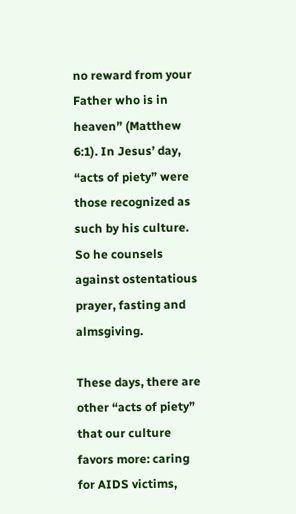no reward from your Father who is in heaven” (Matthew 6:1). In Jesus’ day, “acts of piety” were those recognized as such by his culture. So he counsels against ostentatious prayer, fasting and almsgiving.

These days, there are other “acts of piety” that our culture favors more: caring for AIDS victims,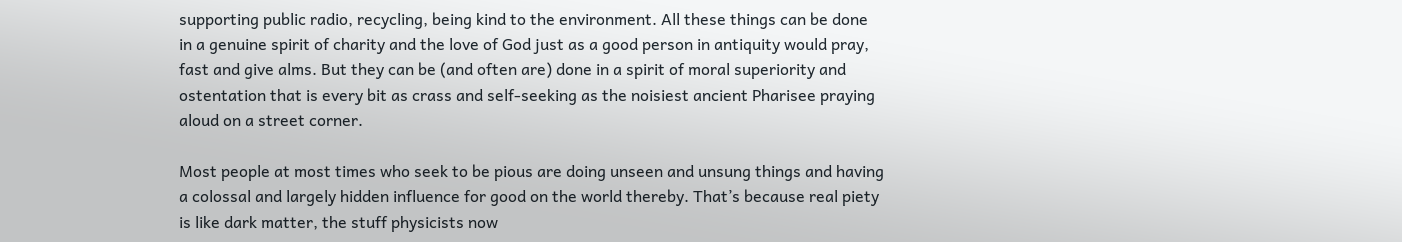supporting public radio, recycling, being kind to the environment. All these things can be done in a genuine spirit of charity and the love of God just as a good person in antiquity would pray, fast and give alms. But they can be (and often are) done in a spirit of moral superiority and ostentation that is every bit as crass and self-seeking as the noisiest ancient Pharisee praying aloud on a street corner.

Most people at most times who seek to be pious are doing unseen and unsung things and having a colossal and largely hidden influence for good on the world thereby. That’s because real piety is like dark matter, the stuff physicists now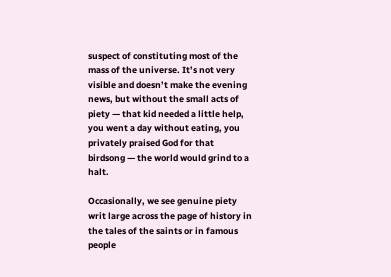suspect of constituting most of the mass of the universe. It’s not very visible and doesn’t make the evening news, but without the small acts of piety — that kid needed a little help, you went a day without eating, you privately praised God for that birdsong — the world would grind to a halt.

Occasionally, we see genuine piety writ large across the page of history in the tales of the saints or in famous people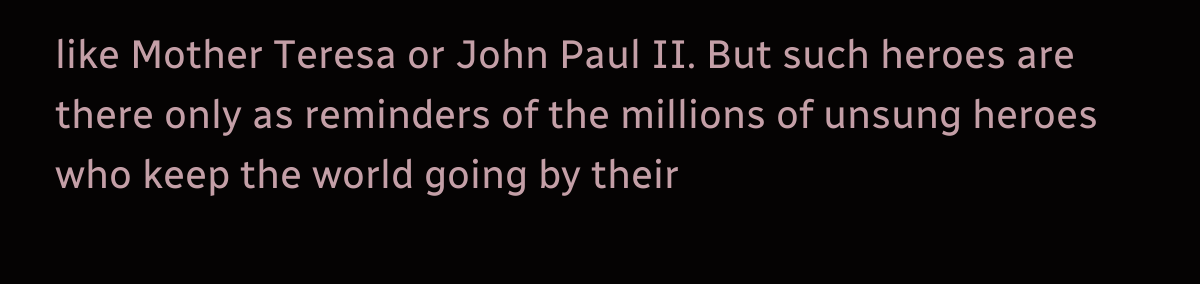like Mother Teresa or John Paul II. But such heroes are there only as reminders of the millions of unsung heroes who keep the world going by their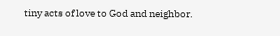tiny acts of love to God and neighbor.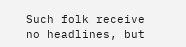Such folk receive no headlines, but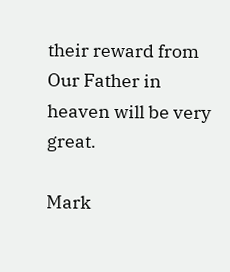their reward from Our Father in heaven will be very great.

Mark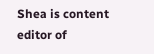Shea is content editor of